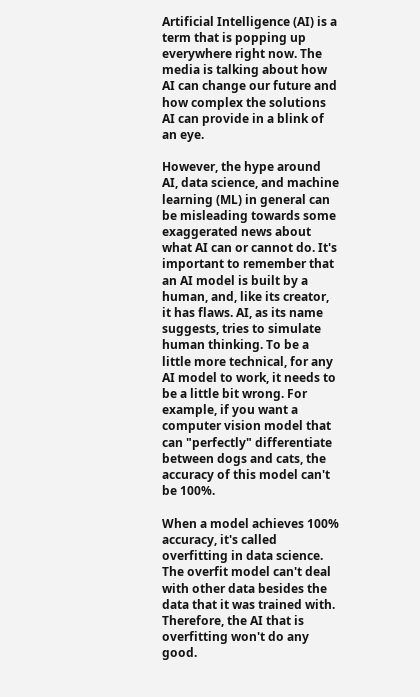Artificial Intelligence (AI) is a term that is popping up everywhere right now. The media is talking about how AI can change our future and how complex the solutions AI can provide in a blink of an eye.

However, the hype around AI, data science, and machine learning (ML) in general can be misleading towards some exaggerated news about what AI can or cannot do. It's important to remember that an AI model is built by a human, and, like its creator, it has flaws. AI, as its name suggests, tries to simulate human thinking. To be a little more technical, for any AI model to work, it needs to be a little bit wrong. For example, if you want a computer vision model that can "perfectly" differentiate between dogs and cats, the accuracy of this model can't be 100%.

When a model achieves 100% accuracy, it's called overfitting in data science. The overfit model can't deal with other data besides the data that it was trained with. Therefore, the AI that is overfitting won't do any good.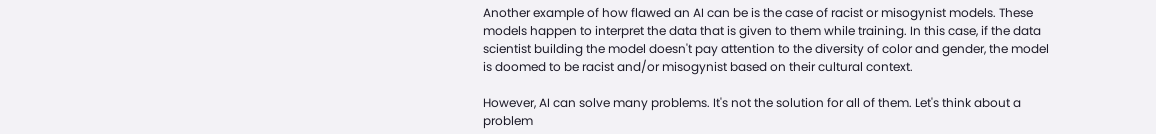Another example of how flawed an AI can be is the case of racist or misogynist models. These models happen to interpret the data that is given to them while training. In this case, if the data scientist building the model doesn't pay attention to the diversity of color and gender, the model is doomed to be racist and/or misogynist based on their cultural context.

However, AI can solve many problems. It's not the solution for all of them. Let's think about a problem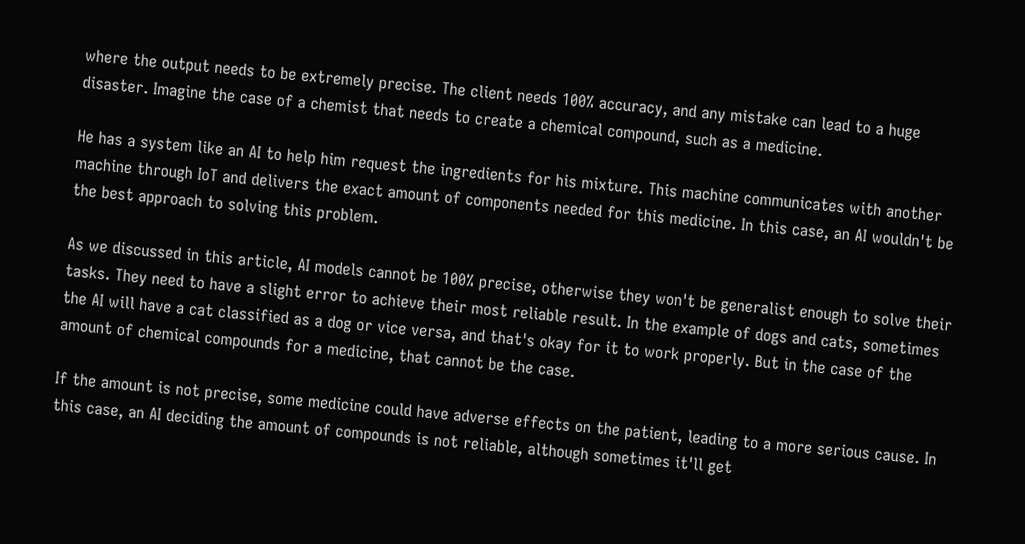where the output needs to be extremely precise. The client needs 100% accuracy, and any mistake can lead to a huge disaster. Imagine the case of a chemist that needs to create a chemical compound, such as a medicine.

He has a system like an AI to help him request the ingredients for his mixture. This machine communicates with another machine through IoT and delivers the exact amount of components needed for this medicine. In this case, an AI wouldn't be the best approach to solving this problem.

As we discussed in this article, AI models cannot be 100% precise, otherwise they won't be generalist enough to solve their tasks. They need to have a slight error to achieve their most reliable result. In the example of dogs and cats, sometimes the AI will have a cat classified as a dog or vice versa, and that's okay for it to work properly. But in the case of the amount of chemical compounds for a medicine, that cannot be the case.

If the amount is not precise, some medicine could have adverse effects on the patient, leading to a more serious cause. In this case, an AI deciding the amount of compounds is not reliable, although sometimes it'll get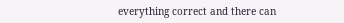everything correct and there can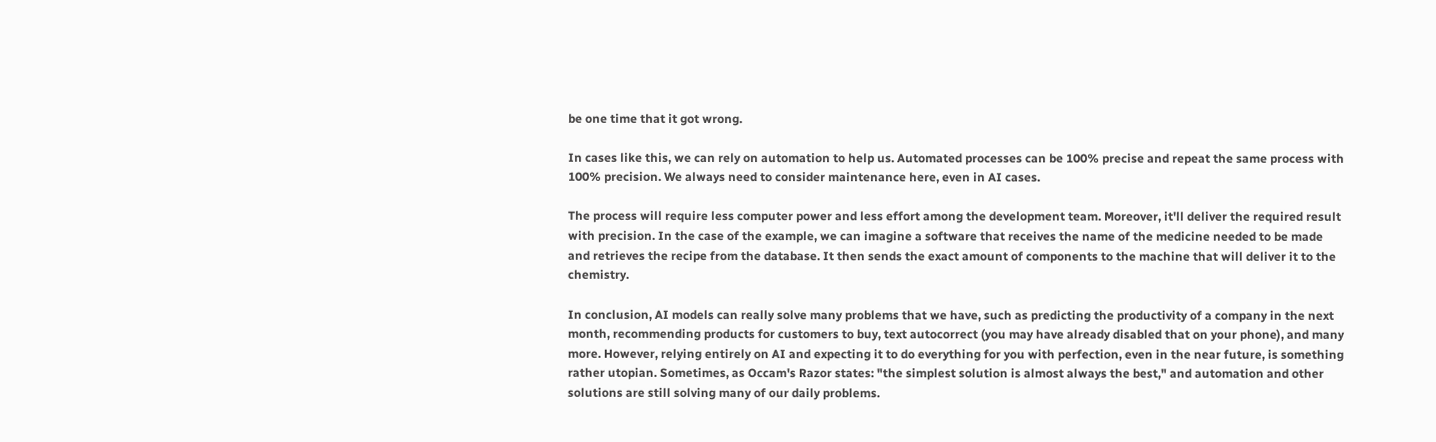be one time that it got wrong.

In cases like this, we can rely on automation to help us. Automated processes can be 100% precise and repeat the same process with 100% precision. We always need to consider maintenance here, even in AI cases.

The process will require less computer power and less effort among the development team. Moreover, it'll deliver the required result with precision. In the case of the example, we can imagine a software that receives the name of the medicine needed to be made and retrieves the recipe from the database. It then sends the exact amount of components to the machine that will deliver it to the chemistry.

In conclusion, AI models can really solve many problems that we have, such as predicting the productivity of a company in the next month, recommending products for customers to buy, text autocorrect (you may have already disabled that on your phone), and many more. However, relying entirely on AI and expecting it to do everything for you with perfection, even in the near future, is something rather utopian. Sometimes, as Occam's Razor states: "the simplest solution is almost always the best," and automation and other solutions are still solving many of our daily problems.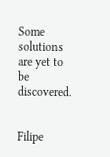Some solutions are yet to be discovered.


Filipe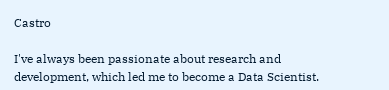Castro

I've always been passionate about research and development, which led me to become a Data Scientist.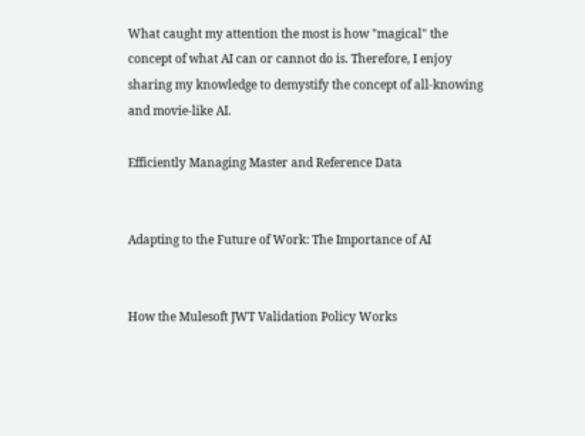What caught my attention the most is how "magical" the concept of what AI can or cannot do is. Therefore, I enjoy sharing my knowledge to demystify the concept of all-knowing and movie-like AI.

Efficiently Managing Master and Reference Data


Adapting to the Future of Work: The Importance of AI


How the Mulesoft JWT Validation Policy Works